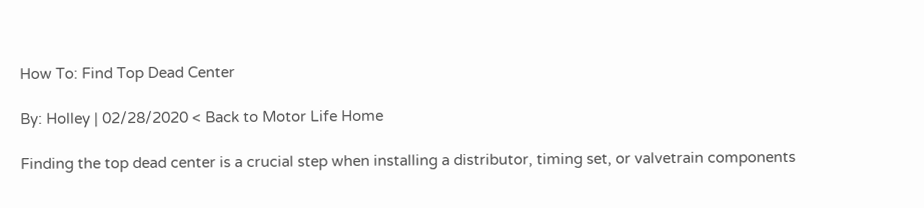How To: Find Top Dead Center

By: Holley | 02/28/2020 < Back to Motor Life Home

Finding the top dead center is a crucial step when installing a distributor, timing set, or valvetrain components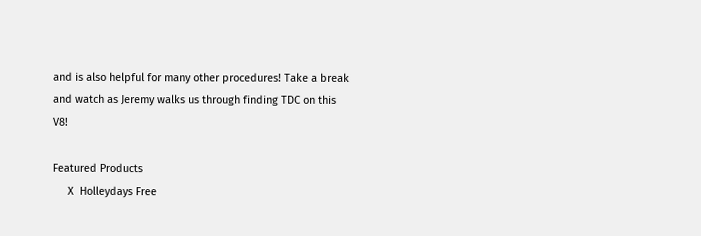and is also helpful for many other procedures! Take a break and watch as Jeremy walks us through finding TDC on this V8!

Featured Products
     X  Holleydays Free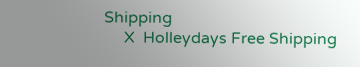Shipping
     X  Holleydays Free Shipping